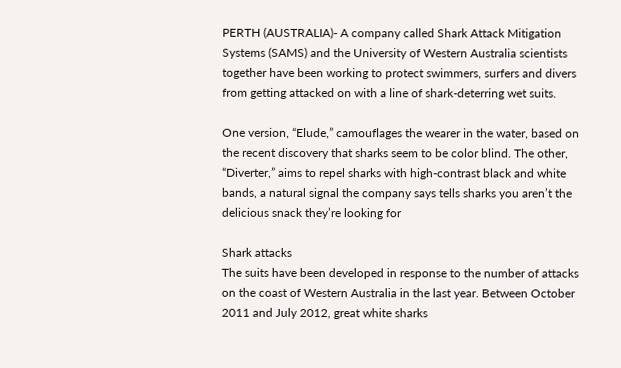PERTH (AUSTRALIA)- A company called Shark Attack Mitigation Systems (SAMS) and the University of Western Australia scientists together have been working to protect swimmers, surfers and divers from getting attacked on with a line of shark-deterring wet suits.

One version, “Elude,” camouflages the wearer in the water, based on the recent discovery that sharks seem to be color blind. The other, “Diverter,” aims to repel sharks with high-contrast black and white bands, a natural signal the company says tells sharks you aren’t the delicious snack they’re looking for

Shark attacks
The suits have been developed in response to the number of attacks on the coast of Western Australia in the last year. Between October 2011 and July 2012, great white sharks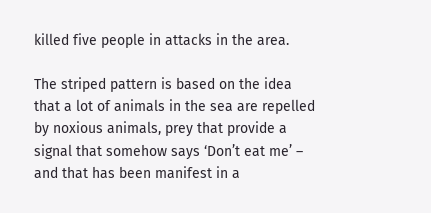killed five people in attacks in the area.

The striped pattern is based on the idea that a lot of animals in the sea are repelled by noxious animals, prey that provide a signal that somehow says ‘Don’t eat me’ – and that has been manifest in a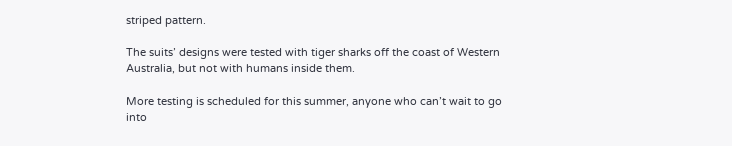striped pattern.

The suits’ designs were tested with tiger sharks off the coast of Western Australia, but not with humans inside them.

More testing is scheduled for this summer, anyone who can’t wait to go into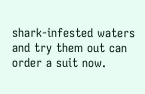shark-infested waters and try them out can order a suit now.